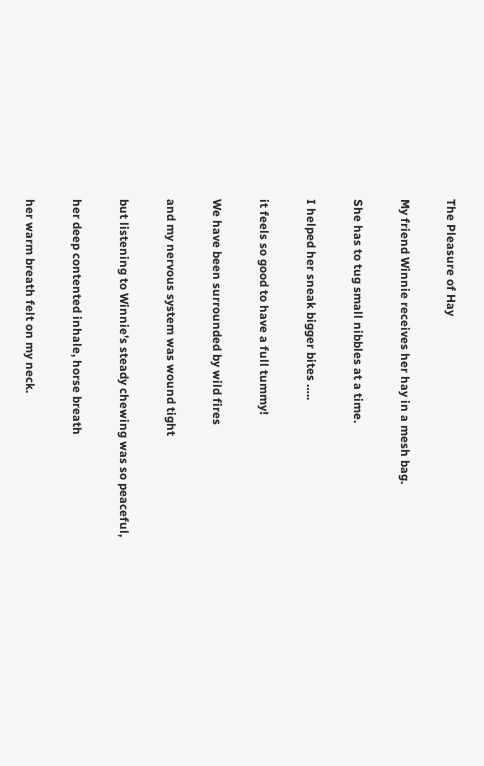The Pleasure of Hay

My friend Winnie receives her hay in a mesh bag.

She has to tug small nibbles at a time.

I helped her sneak bigger bites …..

it feels so good to have a full tummy!

We have been surrounded by wild fires

and my nervous system was wound tight

but listening to Winnie’s steady chewing was so peaceful,

her deep contented inhale, horse breath

her warm breath felt on my neck.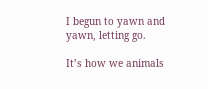I begun to yawn and yawn, letting go.

It’s how we animals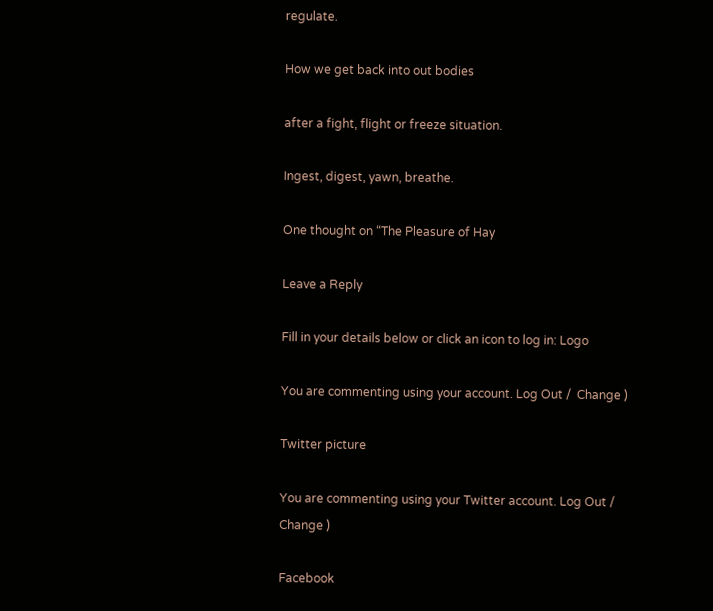regulate.

How we get back into out bodies

after a fight, flight or freeze situation.

Ingest, digest, yawn, breathe.

One thought on “The Pleasure of Hay

Leave a Reply

Fill in your details below or click an icon to log in: Logo

You are commenting using your account. Log Out /  Change )

Twitter picture

You are commenting using your Twitter account. Log Out /  Change )

Facebook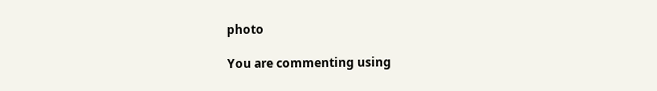photo

You are commenting using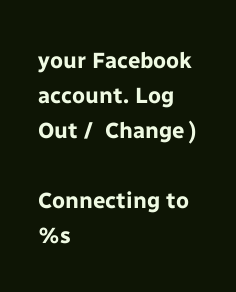your Facebook account. Log Out /  Change )

Connecting to %s